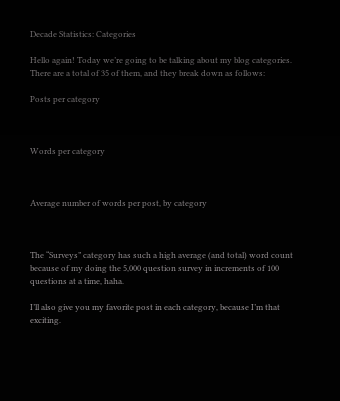Decade Statistics: Categories

Hello again! Today we’re going to be talking about my blog categories. There are a total of 35 of them, and they break down as follows:

Posts per category



Words per category



Average number of words per post, by category



The “Surveys” category has such a high average (and total) word count because of my doing the 5,000 question survey in increments of 100 questions at a time, haha.

I’ll also give you my favorite post in each category, because I’m that exciting.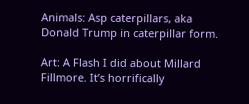Animals: Asp caterpillars, aka Donald Trump in caterpillar form.

Art: A Flash I did about Millard Fillmore. It’s horrifically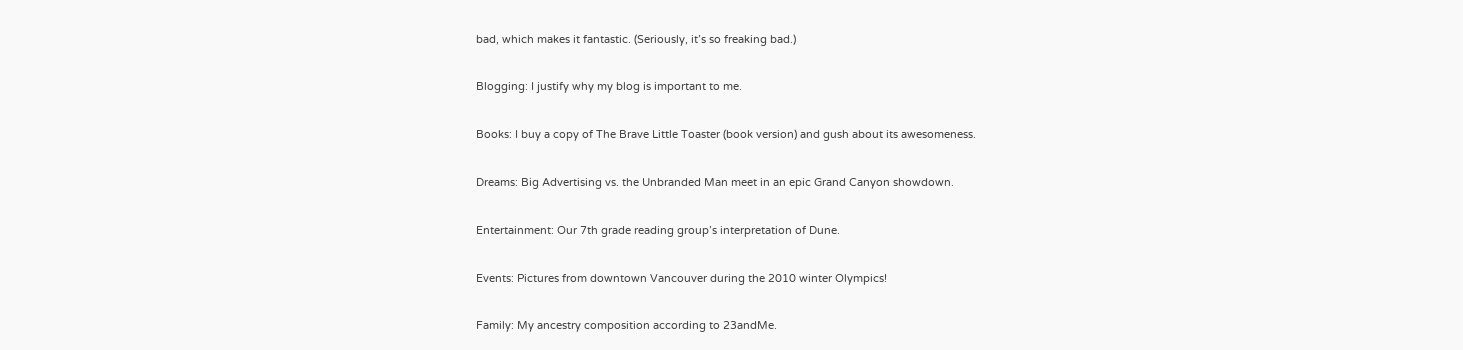bad, which makes it fantastic. (Seriously, it’s so freaking bad.)

Blogging: I justify why my blog is important to me.

Books: I buy a copy of The Brave Little Toaster (book version) and gush about its awesomeness.

Dreams: Big Advertising vs. the Unbranded Man meet in an epic Grand Canyon showdown.

Entertainment: Our 7th grade reading group’s interpretation of Dune.

Events: Pictures from downtown Vancouver during the 2010 winter Olympics!

Family: My ancestry composition according to 23andMe.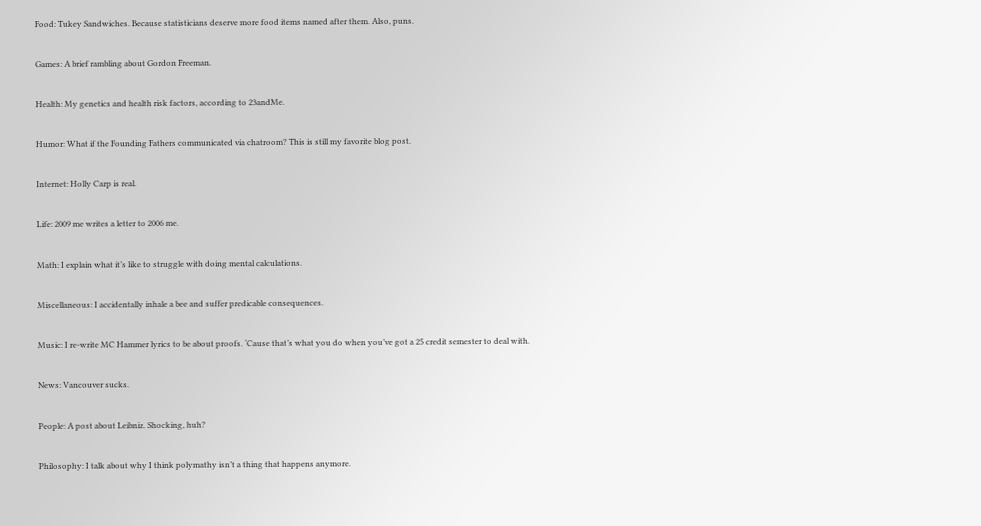Food: Tukey Sandwiches. Because statisticians deserve more food items named after them. Also, puns.

Games: A brief rambling about Gordon Freeman.

Health: My genetics and health risk factors, according to 23andMe.

Humor: What if the Founding Fathers communicated via chatroom? This is still my favorite blog post.

Internet: Holly Carp is real.

Life: 2009 me writes a letter to 2006 me.

Math: I explain what it’s like to struggle with doing mental calculations.

Miscellaneous: I accidentally inhale a bee and suffer predicable consequences.

Music: I re-write MC Hammer lyrics to be about proofs. ‘Cause that’s what you do when you’ve got a 25 credit semester to deal with.

News: Vancouver sucks.

People: A post about Leibniz. Shocking, huh?

Philosophy: I talk about why I think polymathy isn’t a thing that happens anymore.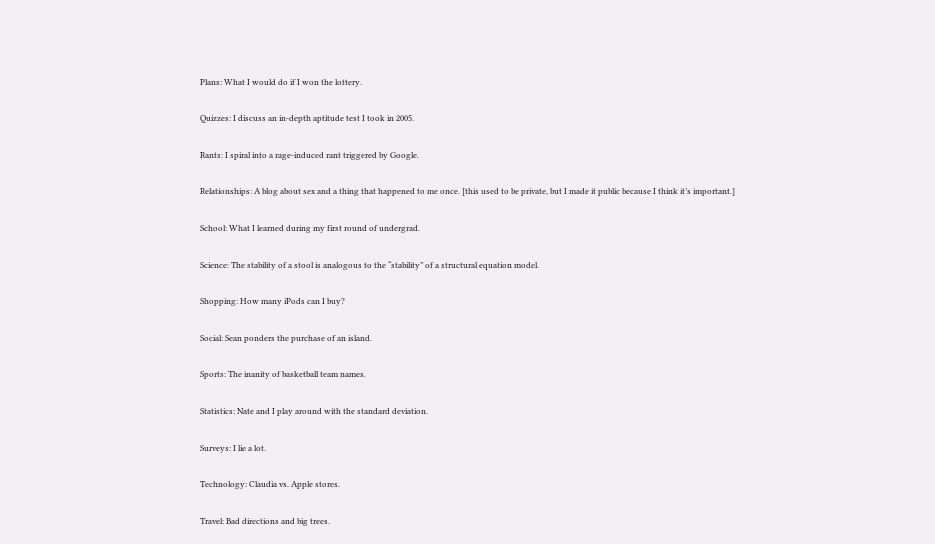Plans: What I would do if I won the lottery.

Quizzes: I discuss an in-depth aptitude test I took in 2005.

Rants: I spiral into a rage-induced rant triggered by Google.

Relationships: A blog about sex and a thing that happened to me once. [this used to be private, but I made it public because I think it’s important.]

School: What I learned during my first round of undergrad.

Science: The stability of a stool is analogous to the “stability” of a structural equation model.

Shopping: How many iPods can I buy?

Social: Sean ponders the purchase of an island.

Sports: The inanity of basketball team names.

Statistics: Nate and I play around with the standard deviation.

Surveys: I lie a lot.

Technology: Claudia vs. Apple stores.

Travel: Bad directions and big trees.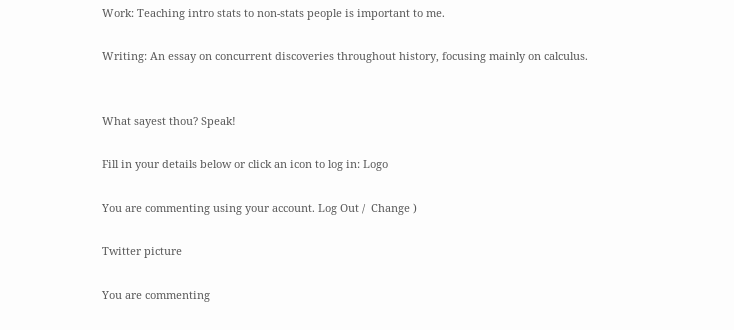Work: Teaching intro stats to non-stats people is important to me.

Writing: An essay on concurrent discoveries throughout history, focusing mainly on calculus.


What sayest thou? Speak!

Fill in your details below or click an icon to log in: Logo

You are commenting using your account. Log Out /  Change )

Twitter picture

You are commenting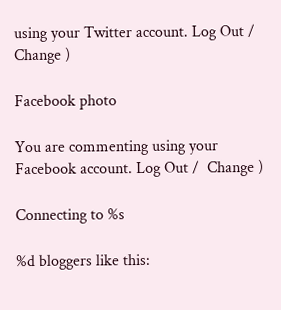using your Twitter account. Log Out /  Change )

Facebook photo

You are commenting using your Facebook account. Log Out /  Change )

Connecting to %s

%d bloggers like this: